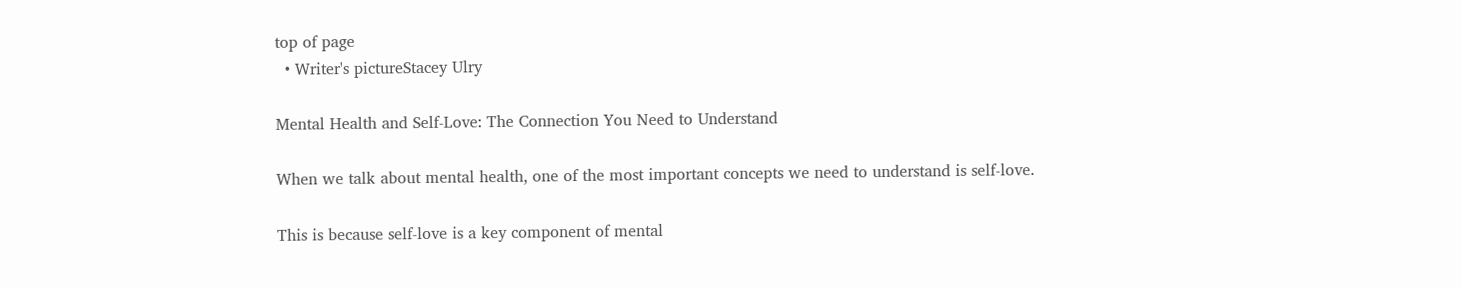top of page
  • Writer's pictureStacey Ulry

Mental Health and Self-Love: The Connection You Need to Understand

When we talk about mental health, one of the most important concepts we need to understand is self-love.

This is because self-love is a key component of mental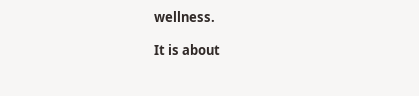wellness.

It is about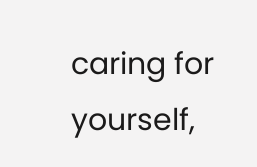caring for yourself,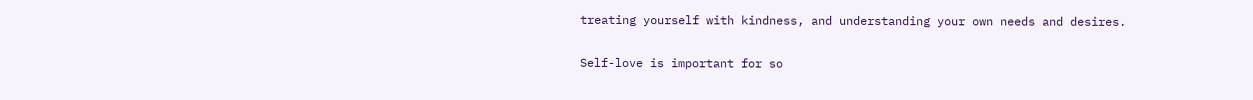treating yourself with kindness, and understanding your own needs and desires.

Self-love is important for so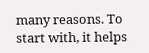many reasons. To start with, it helps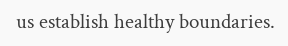us establish healthy boundaries.